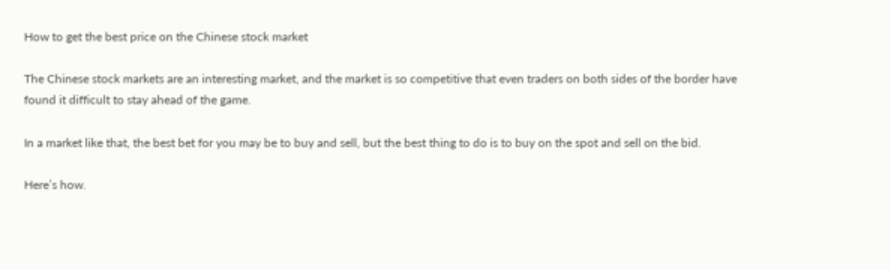How to get the best price on the Chinese stock market

The Chinese stock markets are an interesting market, and the market is so competitive that even traders on both sides of the border have found it difficult to stay ahead of the game.

In a market like that, the best bet for you may be to buy and sell, but the best thing to do is to buy on the spot and sell on the bid.

Here’s how.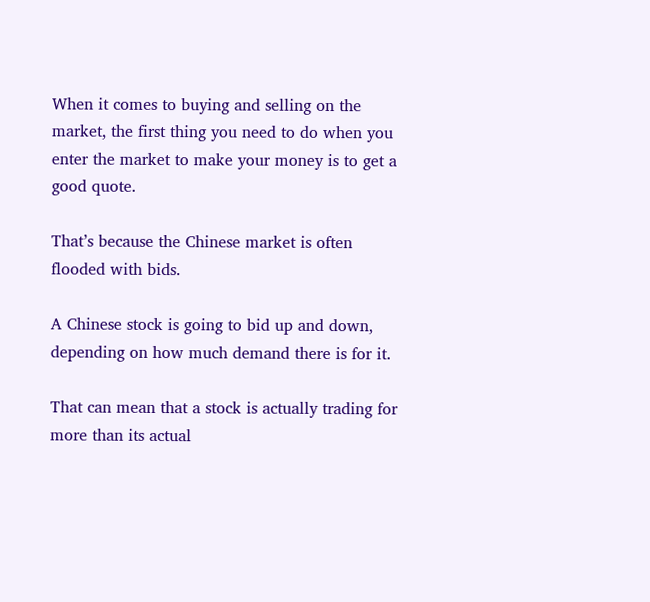When it comes to buying and selling on the market, the first thing you need to do when you enter the market to make your money is to get a good quote.

That’s because the Chinese market is often flooded with bids.

A Chinese stock is going to bid up and down, depending on how much demand there is for it.

That can mean that a stock is actually trading for more than its actual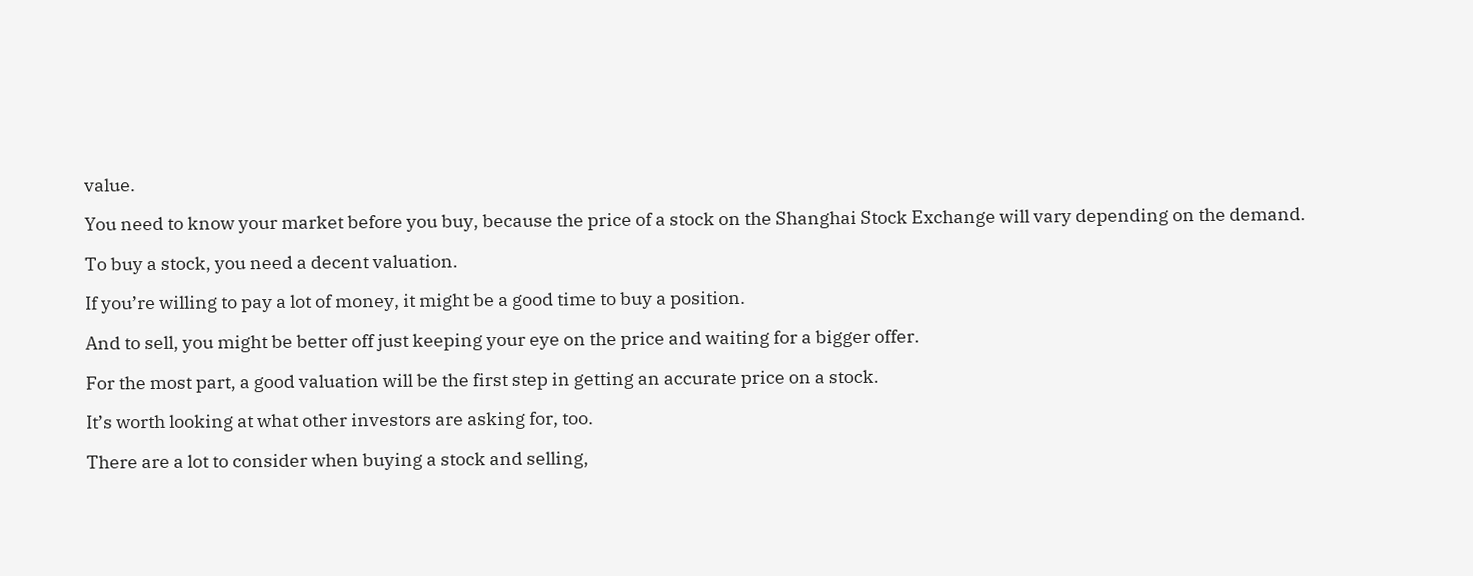value.

You need to know your market before you buy, because the price of a stock on the Shanghai Stock Exchange will vary depending on the demand.

To buy a stock, you need a decent valuation.

If you’re willing to pay a lot of money, it might be a good time to buy a position.

And to sell, you might be better off just keeping your eye on the price and waiting for a bigger offer.

For the most part, a good valuation will be the first step in getting an accurate price on a stock.

It’s worth looking at what other investors are asking for, too.

There are a lot to consider when buying a stock and selling,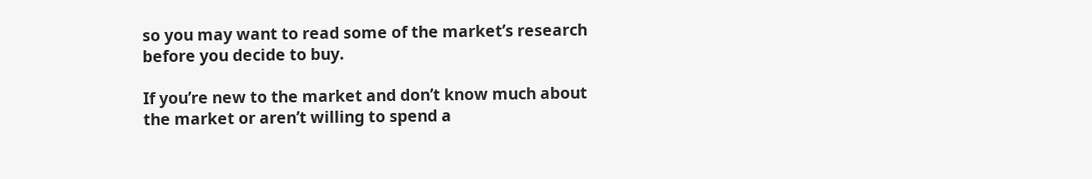so you may want to read some of the market’s research before you decide to buy.

If you’re new to the market and don’t know much about the market or aren’t willing to spend a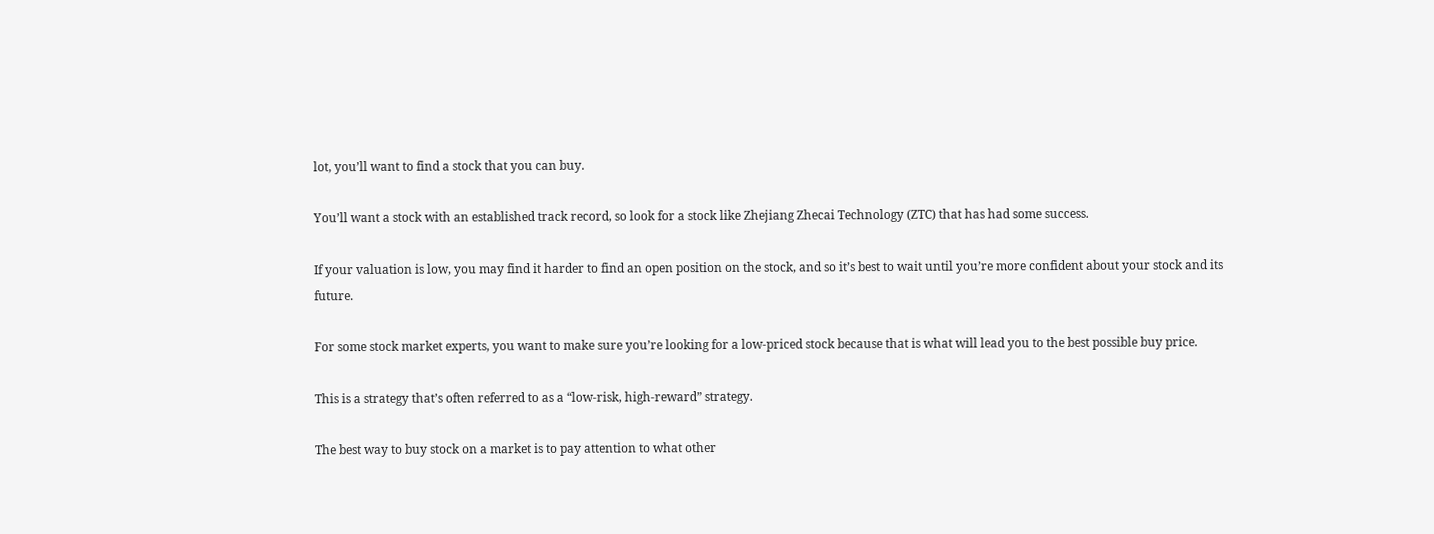lot, you’ll want to find a stock that you can buy.

You’ll want a stock with an established track record, so look for a stock like Zhejiang Zhecai Technology (ZTC) that has had some success.

If your valuation is low, you may find it harder to find an open position on the stock, and so it’s best to wait until you’re more confident about your stock and its future.

For some stock market experts, you want to make sure you’re looking for a low-priced stock because that is what will lead you to the best possible buy price.

This is a strategy that’s often referred to as a “low-risk, high-reward” strategy.

The best way to buy stock on a market is to pay attention to what other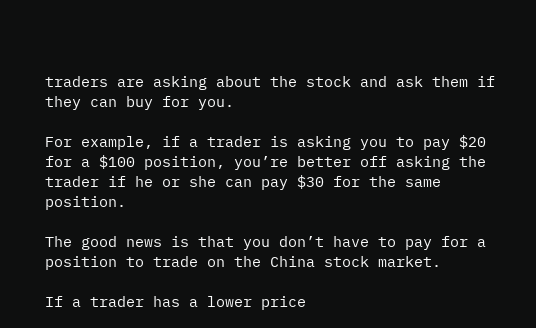traders are asking about the stock and ask them if they can buy for you.

For example, if a trader is asking you to pay $20 for a $100 position, you’re better off asking the trader if he or she can pay $30 for the same position.

The good news is that you don’t have to pay for a position to trade on the China stock market.

If a trader has a lower price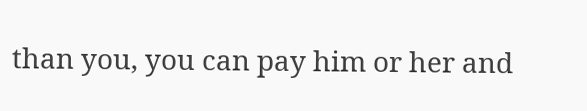than you, you can pay him or her and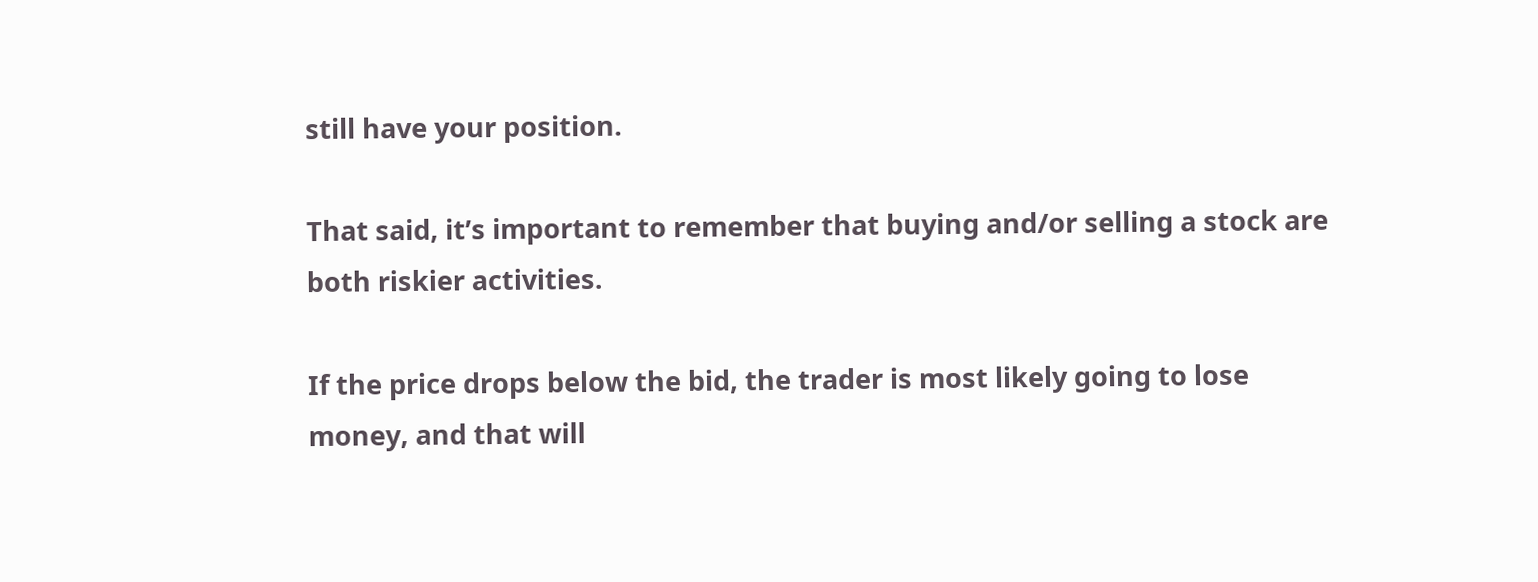still have your position.

That said, it’s important to remember that buying and/or selling a stock are both riskier activities.

If the price drops below the bid, the trader is most likely going to lose money, and that will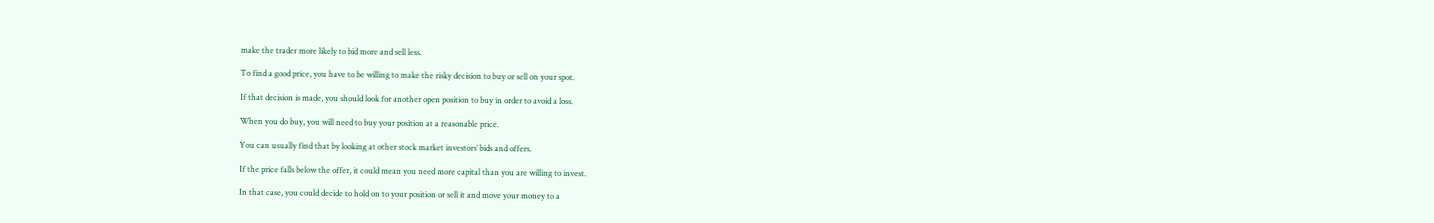make the trader more likely to bid more and sell less.

To find a good price, you have to be willing to make the risky decision to buy or sell on your spot.

If that decision is made, you should look for another open position to buy in order to avoid a loss.

When you do buy, you will need to buy your position at a reasonable price.

You can usually find that by looking at other stock market investors’ bids and offers.

If the price falls below the offer, it could mean you need more capital than you are willing to invest.

In that case, you could decide to hold on to your position or sell it and move your money to a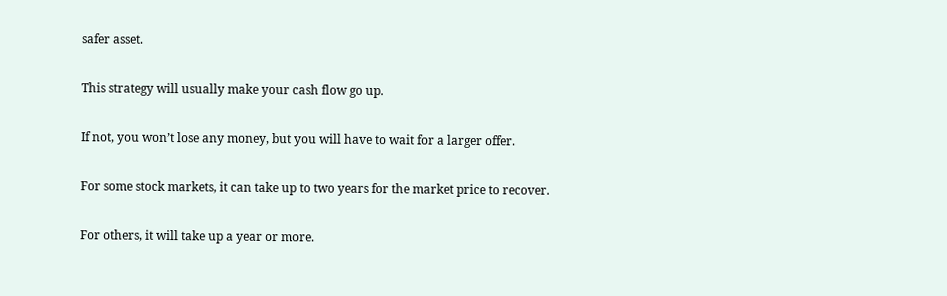safer asset.

This strategy will usually make your cash flow go up.

If not, you won’t lose any money, but you will have to wait for a larger offer.

For some stock markets, it can take up to two years for the market price to recover.

For others, it will take up a year or more.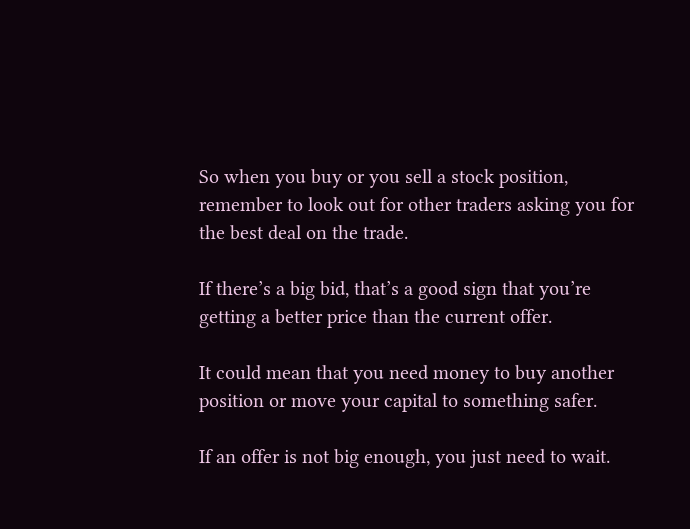So when you buy or you sell a stock position, remember to look out for other traders asking you for the best deal on the trade.

If there’s a big bid, that’s a good sign that you’re getting a better price than the current offer.

It could mean that you need money to buy another position or move your capital to something safer.

If an offer is not big enough, you just need to wait.